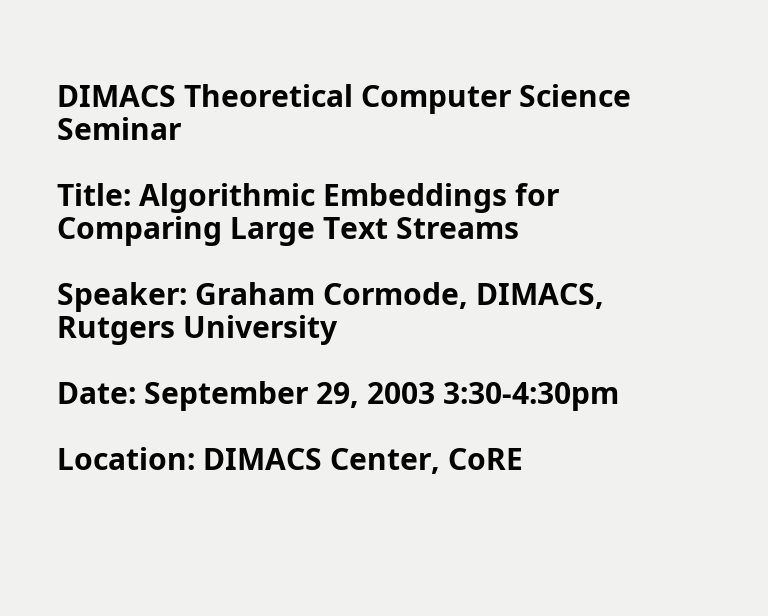DIMACS Theoretical Computer Science Seminar

Title: Algorithmic Embeddings for Comparing Large Text Streams

Speaker: Graham Cormode, DIMACS, Rutgers University

Date: September 29, 2003 3:30-4:30pm

Location: DIMACS Center, CoRE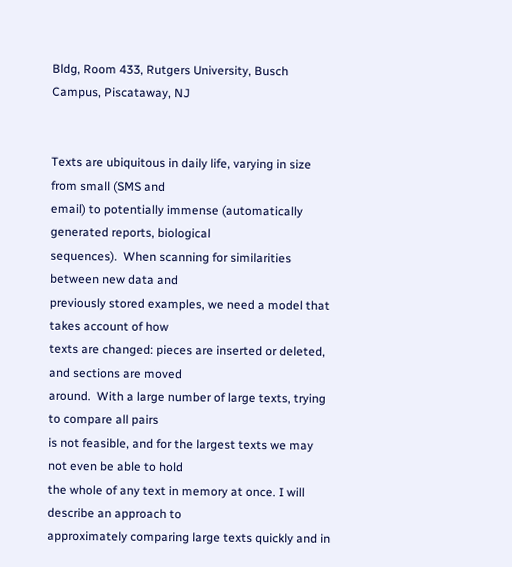Bldg, Room 433, Rutgers University, Busch Campus, Piscataway, NJ


Texts are ubiquitous in daily life, varying in size from small (SMS and
email) to potentially immense (automatically generated reports, biological
sequences).  When scanning for similarities between new data and
previously stored examples, we need a model that takes account of how
texts are changed: pieces are inserted or deleted, and sections are moved
around.  With a large number of large texts, trying to compare all pairs
is not feasible, and for the largest texts we may not even be able to hold
the whole of any text in memory at once. I will describe an approach to
approximately comparing large texts quickly and in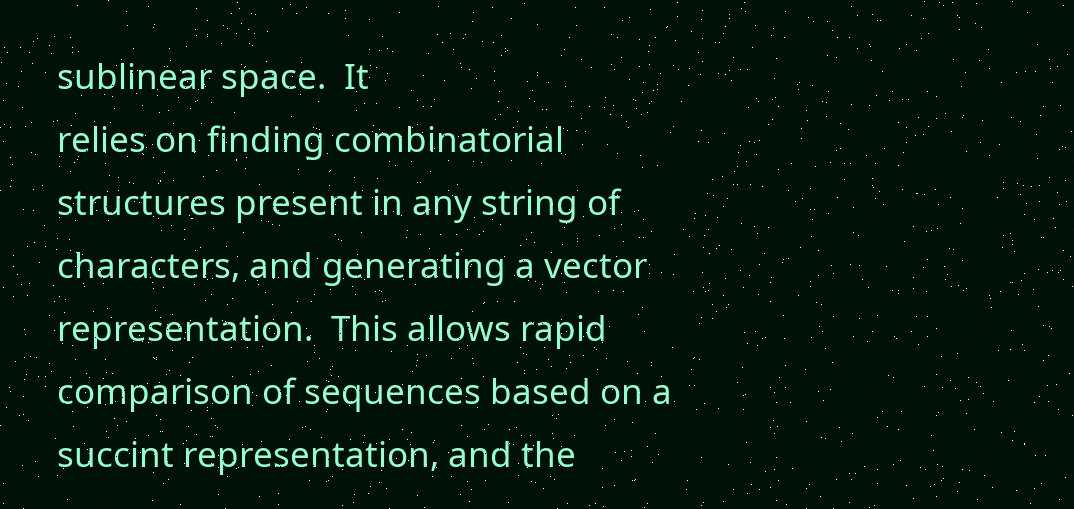sublinear space.  It
relies on finding combinatorial structures present in any string of
characters, and generating a vector representation.  This allows rapid
comparison of sequences based on a succint representation, and the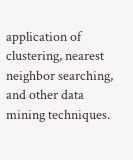application of clustering, nearest neighbor searching, and other data
mining techniques.